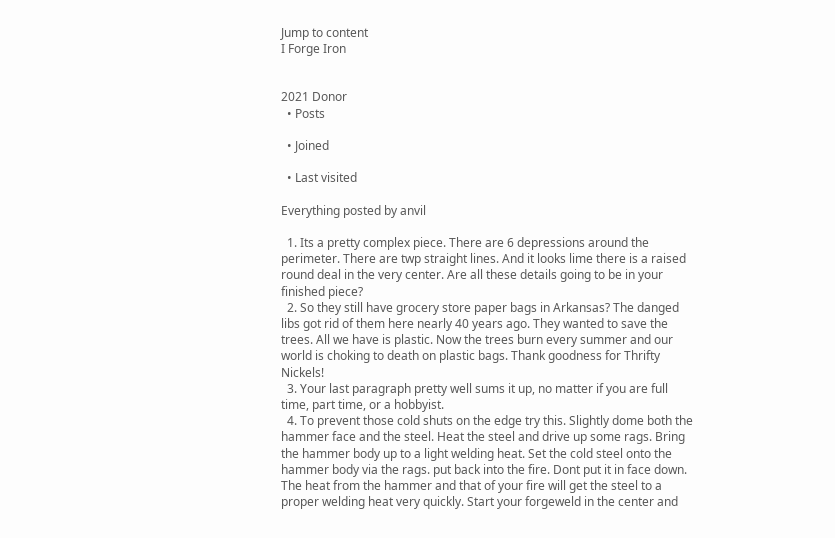Jump to content
I Forge Iron


2021 Donor
  • Posts

  • Joined

  • Last visited

Everything posted by anvil

  1. Its a pretty complex piece. There are 6 depressions around the perimeter. There are twp straight lines. And it looks lime there is a raised round deal in the very center. Are all these details going to be in your finished piece?
  2. So they still have grocery store paper bags in Arkansas? The danged libs got rid of them here nearly 40 years ago. They wanted to save the trees. All we have is plastic. Now the trees burn every summer and our world is choking to death on plastic bags. Thank goodness for Thrifty Nickels!
  3. Your last paragraph pretty well sums it up, no matter if you are full time, part time, or a hobbyist.
  4. To prevent those cold shuts on the edge try this. Slightly dome both the hammer face and the steel. Heat the steel and drive up some rags. Bring the hammer body up to a light welding heat. Set the cold steel onto the hammer body via the rags. put back into the fire. Dont put it in face down. The heat from the hammer and that of your fire will get the steel to a proper welding heat very quickly. Start your forgeweld in the center and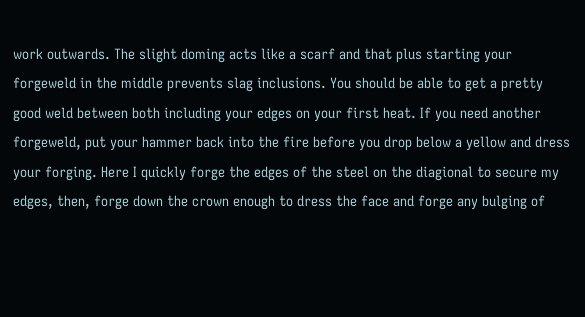work outwards. The slight doming acts like a scarf and that plus starting your forgeweld in the middle prevents slag inclusions. You should be able to get a pretty good weld between both including your edges on your first heat. If you need another forgeweld, put your hammer back into the fire before you drop below a yellow and dress your forging. Here I quickly forge the edges of the steel on the diagional to secure my edges, then, forge down the crown enough to dress the face and forge any bulging of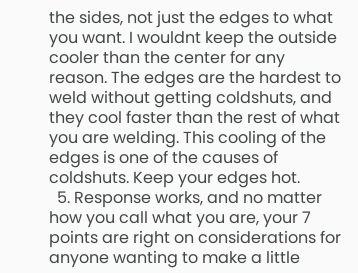the sides, not just the edges to what you want. I wouldnt keep the outside cooler than the center for any reason. The edges are the hardest to weld without getting coldshuts, and they cool faster than the rest of what you are welding. This cooling of the edges is one of the causes of coldshuts. Keep your edges hot.
  5. Response works, and no matter how you call what you are, your 7 points are right on considerations for anyone wanting to make a little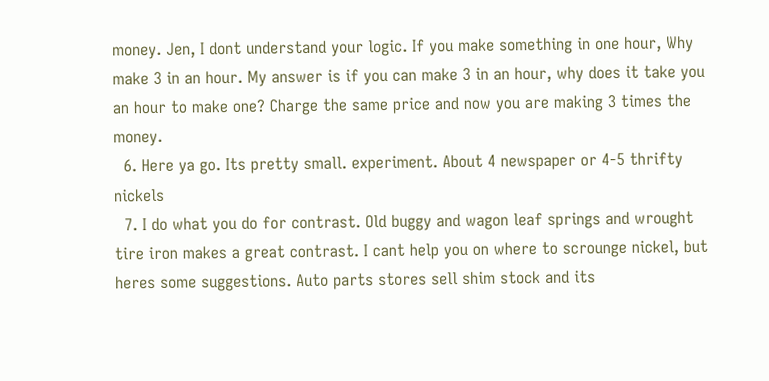money. Jen, I dont understand your logic. If you make something in one hour, Why make 3 in an hour. My answer is if you can make 3 in an hour, why does it take you an hour to make one? Charge the same price and now you are making 3 times the money.
  6. Here ya go. Its pretty small. experiment. About 4 newspaper or 4-5 thrifty nickels
  7. I do what you do for contrast. Old buggy and wagon leaf springs and wrought tire iron makes a great contrast. I cant help you on where to scrounge nickel, but heres some suggestions. Auto parts stores sell shim stock and its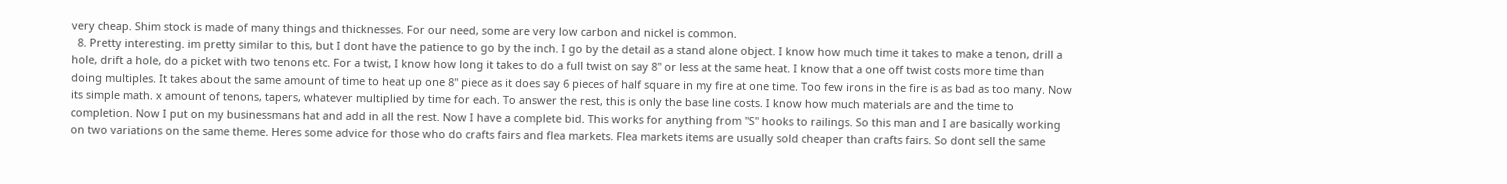very cheap. Shim stock is made of many things and thicknesses. For our need, some are very low carbon and nickel is common.
  8. Pretty interesting. im pretty similar to this, but I dont have the patience to go by the inch. I go by the detail as a stand alone object. I know how much time it takes to make a tenon, drill a hole, drift a hole, do a picket with two tenons etc. For a twist, I know how long it takes to do a full twist on say 8" or less at the same heat. I know that a one off twist costs more time than doing multiples. It takes about the same amount of time to heat up one 8" piece as it does say 6 pieces of half square in my fire at one time. Too few irons in the fire is as bad as too many. Now its simple math. x amount of tenons, tapers, whatever multiplied by time for each. To answer the rest, this is only the base line costs. I know how much materials are and the time to completion. Now I put on my businessmans hat and add in all the rest. Now I have a complete bid. This works for anything from "S" hooks to railings. So this man and I are basically working on two variations on the same theme. Heres some advice for those who do crafts fairs and flea markets. Flea markets items are usually sold cheaper than crafts fairs. So dont sell the same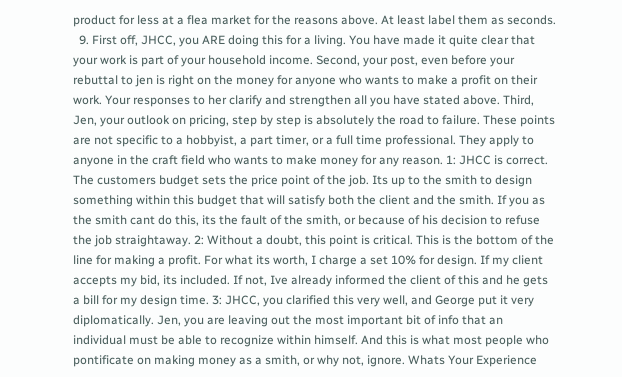product for less at a flea market for the reasons above. At least label them as seconds.
  9. First off, JHCC, you ARE doing this for a living. You have made it quite clear that your work is part of your household income. Second, your post, even before your rebuttal to jen is right on the money for anyone who wants to make a profit on their work. Your responses to her clarify and strengthen all you have stated above. Third, Jen, your outlook on pricing, step by step is absolutely the road to failure. These points are not specific to a hobbyist, a part timer, or a full time professional. They apply to anyone in the craft field who wants to make money for any reason. 1: JHCC is correct. The customers budget sets the price point of the job. Its up to the smith to design something within this budget that will satisfy both the client and the smith. If you as the smith cant do this, its the fault of the smith, or because of his decision to refuse the job straightaway. 2: Without a doubt, this point is critical. This is the bottom of the line for making a profit. For what its worth, I charge a set 10% for design. If my client accepts my bid, its included. If not, Ive already informed the client of this and he gets a bill for my design time. 3: JHCC, you clarified this very well, and George put it very diplomatically. Jen, you are leaving out the most important bit of info that an individual must be able to recognize within himself. And this is what most people who pontificate on making money as a smith, or why not, ignore. Whats Your Experience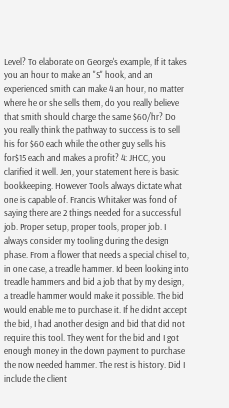Level? To elaborate on George's example, If it takes you an hour to make an "S" hook, and an experienced smith can make 4 an hour, no matter where he or she sells them, do you really believe that smith should charge the same $60/hr? Do you really think the pathway to success is to sell his for $60 each while the other guy sells his for$15 each and makes a profit? 4: JHCC, you clarified it well. Jen, your statement here is basic bookkeeping. However Tools always dictate what one is capable of. Francis Whitaker was fond of saying there are 2 things needed for a successful job. Proper setup, proper tools, proper job. I always consider my tooling during the design phase. From a flower that needs a special chisel to, in one case, a treadle hammer. Id been looking into treadle hammers and bid a job that by my design, a treadle hammer would make it possible. The bid would enable me to purchase it. If he didnt accept the bid, I had another design and bid that did not require this tool. They went for the bid and I got enough money in the down payment to purchase the now needed hammer. The rest is history. Did I include the client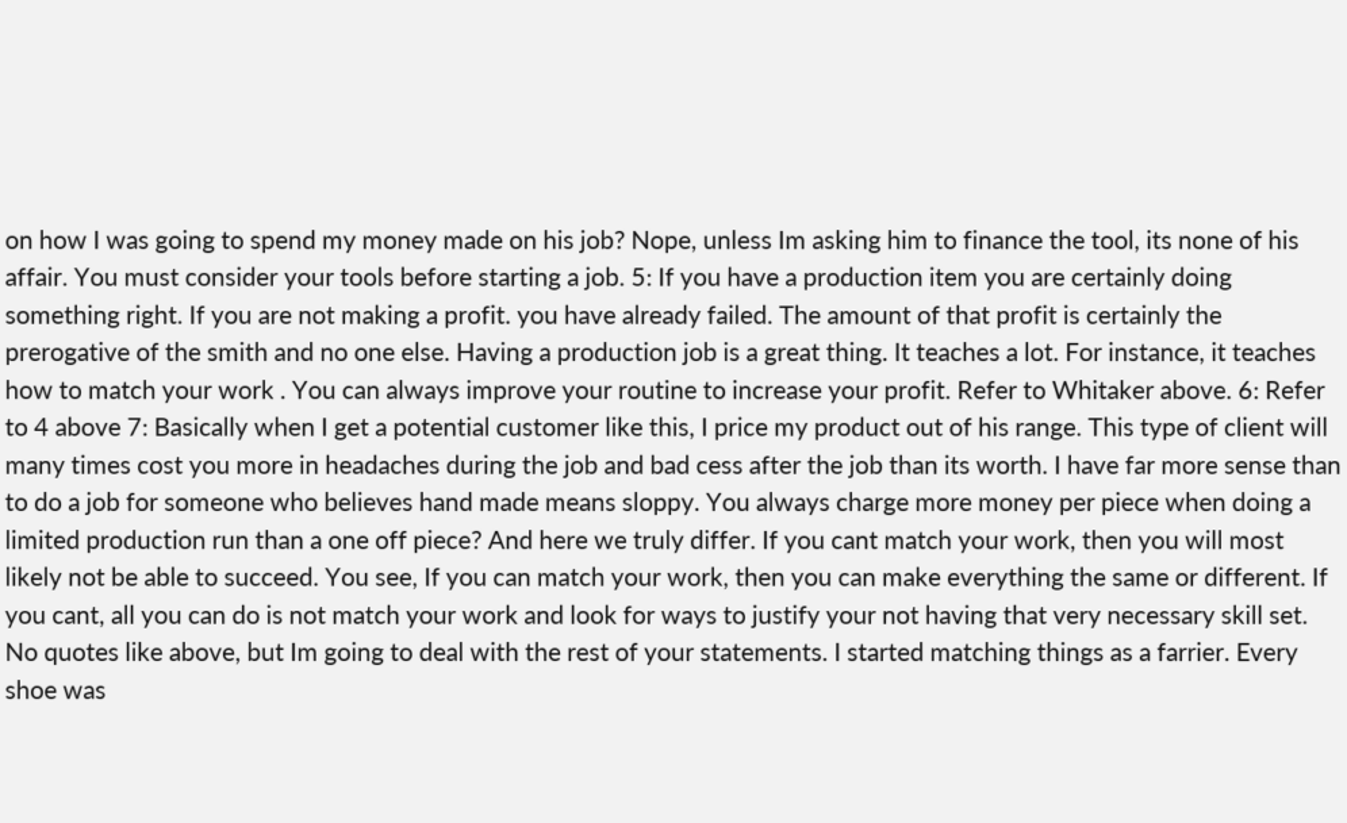on how I was going to spend my money made on his job? Nope, unless Im asking him to finance the tool, its none of his affair. You must consider your tools before starting a job. 5: If you have a production item you are certainly doing something right. If you are not making a profit. you have already failed. The amount of that profit is certainly the prerogative of the smith and no one else. Having a production job is a great thing. It teaches a lot. For instance, it teaches how to match your work . You can always improve your routine to increase your profit. Refer to Whitaker above. 6: Refer to 4 above 7: Basically when I get a potential customer like this, I price my product out of his range. This type of client will many times cost you more in headaches during the job and bad cess after the job than its worth. I have far more sense than to do a job for someone who believes hand made means sloppy. You always charge more money per piece when doing a limited production run than a one off piece? And here we truly differ. If you cant match your work, then you will most likely not be able to succeed. You see, If you can match your work, then you can make everything the same or different. If you cant, all you can do is not match your work and look for ways to justify your not having that very necessary skill set. No quotes like above, but Im going to deal with the rest of your statements. I started matching things as a farrier. Every shoe was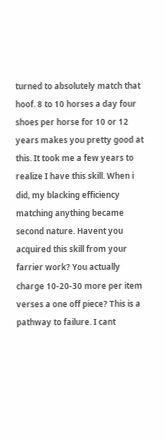turned to absolutely match that hoof. 8 to 10 horses a day four shoes per horse for 10 or 12 years makes you pretty good at this. It took me a few years to realize I have this skill. When i did, my blacking efficiency matching anything became second nature. Havent you acquired this skill from your farrier work? You actually charge 10-20-30 more per item verses a one off piece? This is a pathway to failure. I cant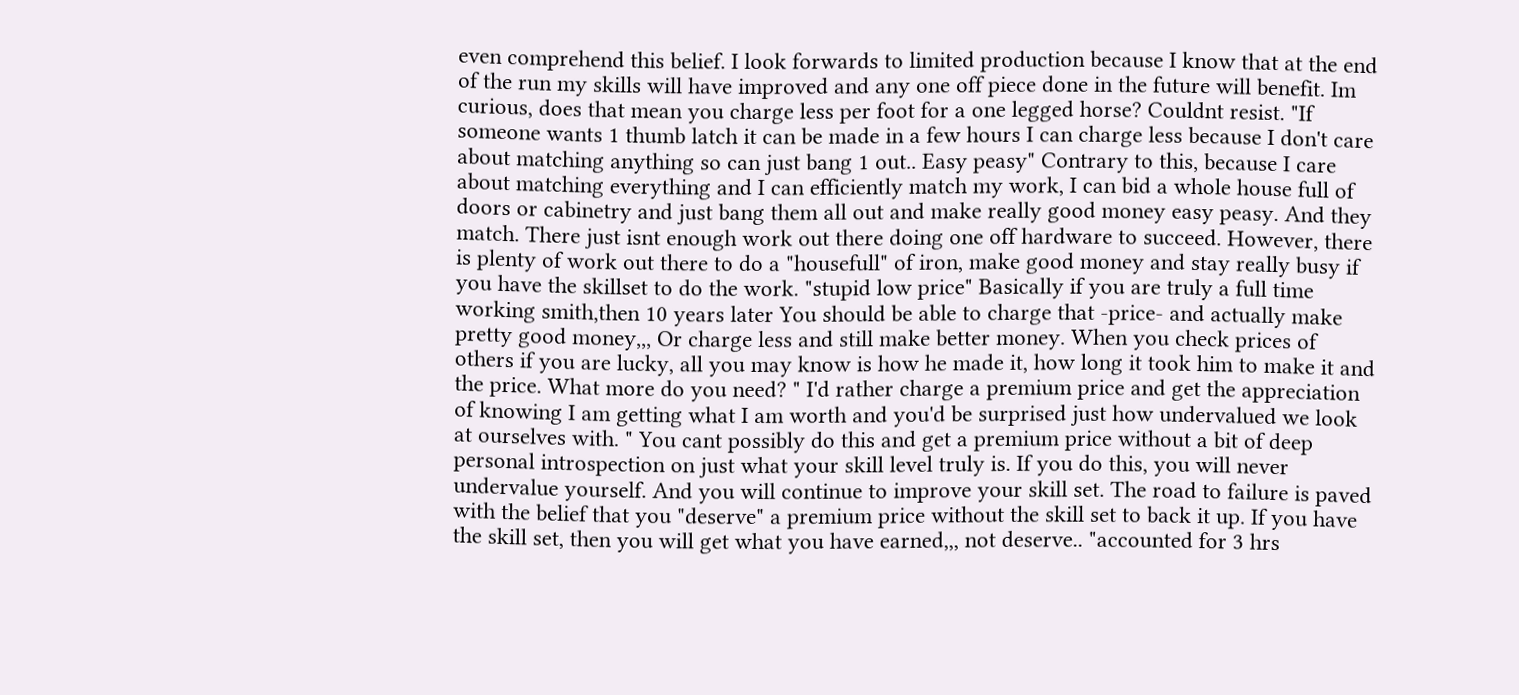even comprehend this belief. I look forwards to limited production because I know that at the end of the run my skills will have improved and any one off piece done in the future will benefit. Im curious, does that mean you charge less per foot for a one legged horse? Couldnt resist. "If someone wants 1 thumb latch it can be made in a few hours I can charge less because I don't care about matching anything so can just bang 1 out.. Easy peasy" Contrary to this, because I care about matching everything and I can efficiently match my work, I can bid a whole house full of doors or cabinetry and just bang them all out and make really good money easy peasy. And they match. There just isnt enough work out there doing one off hardware to succeed. However, there is plenty of work out there to do a "housefull" of iron, make good money and stay really busy if you have the skillset to do the work. "stupid low price" Basically if you are truly a full time working smith,then 10 years later You should be able to charge that -price- and actually make pretty good money,,, Or charge less and still make better money. When you check prices of others if you are lucky, all you may know is how he made it, how long it took him to make it and the price. What more do you need? " I'd rather charge a premium price and get the appreciation of knowing I am getting what I am worth and you'd be surprised just how undervalued we look at ourselves with. " You cant possibly do this and get a premium price without a bit of deep personal introspection on just what your skill level truly is. If you do this, you will never undervalue yourself. And you will continue to improve your skill set. The road to failure is paved with the belief that you "deserve" a premium price without the skill set to back it up. If you have the skill set, then you will get what you have earned,,, not deserve.. "accounted for 3 hrs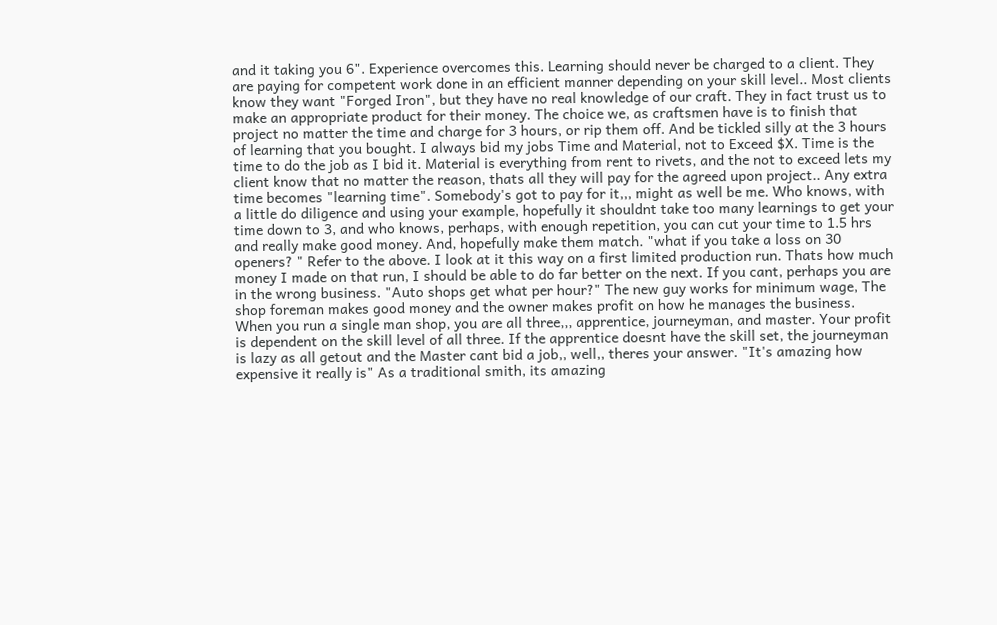and it taking you 6". Experience overcomes this. Learning should never be charged to a client. They are paying for competent work done in an efficient manner depending on your skill level.. Most clients know they want "Forged Iron", but they have no real knowledge of our craft. They in fact trust us to make an appropriate product for their money. The choice we, as craftsmen have is to finish that project no matter the time and charge for 3 hours, or rip them off. And be tickled silly at the 3 hours of learning that you bought. I always bid my jobs Time and Material, not to Exceed $X. Time is the time to do the job as I bid it. Material is everything from rent to rivets, and the not to exceed lets my client know that no matter the reason, thats all they will pay for the agreed upon project.. Any extra time becomes "learning time". Somebody's got to pay for it,,, might as well be me. Who knows, with a little do diligence and using your example, hopefully it shouldnt take too many learnings to get your time down to 3, and who knows, perhaps, with enough repetition, you can cut your time to 1.5 hrs and really make good money. And, hopefully make them match. "what if you take a loss on 30 openers? " Refer to the above. I look at it this way on a first limited production run. Thats how much money I made on that run, I should be able to do far better on the next. If you cant, perhaps you are in the wrong business. "Auto shops get what per hour?" The new guy works for minimum wage, The shop foreman makes good money and the owner makes profit on how he manages the business. When you run a single man shop, you are all three,,, apprentice, journeyman, and master. Your profit is dependent on the skill level of all three. If the apprentice doesnt have the skill set, the journeyman is lazy as all getout and the Master cant bid a job,, well,, theres your answer. "It's amazing how expensive it really is" As a traditional smith, its amazing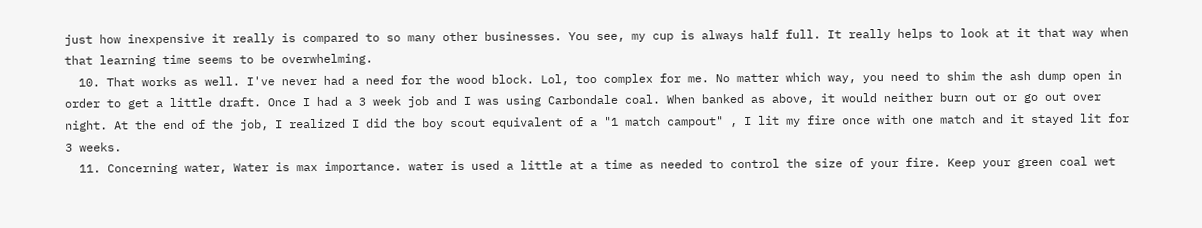just how inexpensive it really is compared to so many other businesses. You see, my cup is always half full. It really helps to look at it that way when that learning time seems to be overwhelming.
  10. That works as well. I've never had a need for the wood block. Lol, too complex for me. No matter which way, you need to shim the ash dump open in order to get a little draft. Once I had a 3 week job and I was using Carbondale coal. When banked as above, it would neither burn out or go out over night. At the end of the job, I realized I did the boy scout equivalent of a "1 match campout" , I lit my fire once with one match and it stayed lit for 3 weeks.
  11. Concerning water, Water is max importance. water is used a little at a time as needed to control the size of your fire. Keep your green coal wet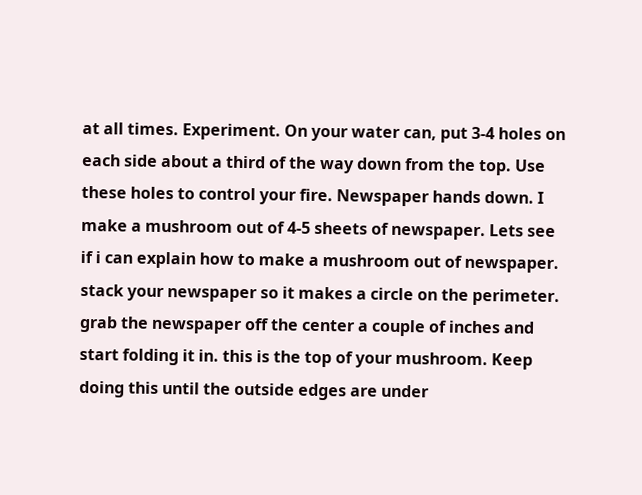at all times. Experiment. On your water can, put 3-4 holes on each side about a third of the way down from the top. Use these holes to control your fire. Newspaper hands down. I make a mushroom out of 4-5 sheets of newspaper. Lets see if i can explain how to make a mushroom out of newspaper. stack your newspaper so it makes a circle on the perimeter. grab the newspaper off the center a couple of inches and start folding it in. this is the top of your mushroom. Keep doing this until the outside edges are under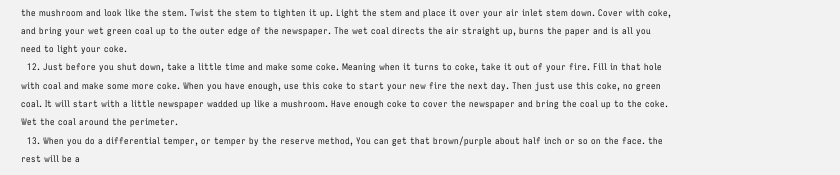the mushroom and look like the stem. Twist the stem to tighten it up. Light the stem and place it over your air inlet stem down. Cover with coke, and bring your wet green coal up to the outer edge of the newspaper. The wet coal directs the air straight up, burns the paper and is all you need to light your coke.
  12. Just before you shut down, take a little time and make some coke. Meaning when it turns to coke, take it out of your fire. Fill in that hole with coal and make some more coke. When you have enough, use this coke to start your new fire the next day. Then just use this coke, no green coal. It will start with a little newspaper wadded up like a mushroom. Have enough coke to cover the newspaper and bring the coal up to the coke. Wet the coal around the perimeter.
  13. When you do a differential temper, or temper by the reserve method, You can get that brown/purple about half inch or so on the face. the rest will be a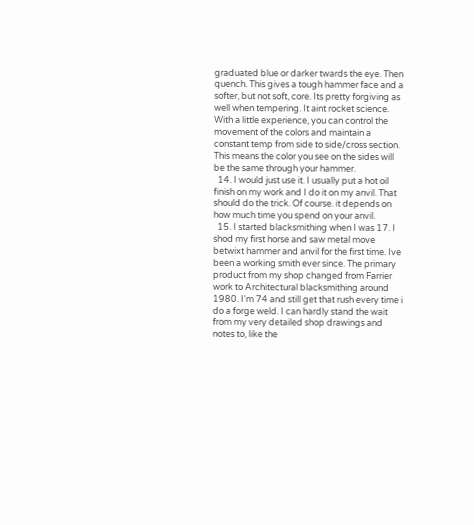graduated blue or darker twards the eye. Then quench. This gives a tough hammer face and a softer, but not soft, core. Its pretty forgiving as well when tempering. It aint rocket science. With a little experience, you can control the movement of the colors and maintain a constant temp from side to side/cross section. This means the color you see on the sides will be the same through your hammer.
  14. I would just use it. I usually put a hot oil finish on my work and I do it on my anvil. That should do the trick. Of course. it depends on how much time you spend on your anvil.
  15. I started blacksmithing when I was 17. I shod my first horse and saw metal move betwixt hammer and anvil for the first time. Ive been a working smith ever since. The primary product from my shop changed from Farrier work to Architectural blacksmithing around 1980. I'm 74 and still get that rush every time i do a forge weld. I can hardly stand the wait from my very detailed shop drawings and notes to, like the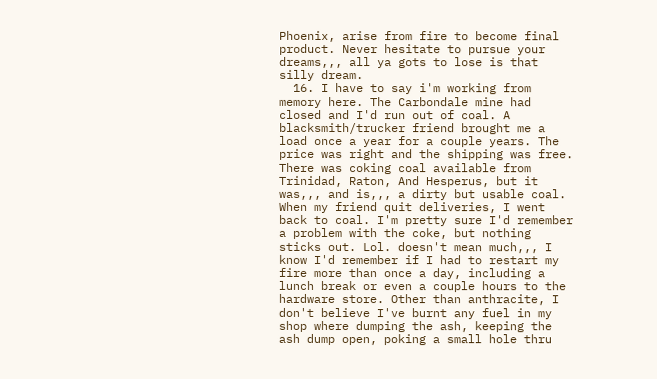Phoenix, arise from fire to become final product. Never hesitate to pursue your dreams,,, all ya gots to lose is that silly dream.
  16. I have to say i'm working from memory here. The Carbondale mine had closed and I'd run out of coal. A blacksmith/trucker friend brought me a load once a year for a couple years. The price was right and the shipping was free. There was coking coal available from Trinidad, Raton, And Hesperus, but it was,,, and is,,, a dirty but usable coal. When my friend quit deliveries, I went back to coal. I'm pretty sure I'd remember a problem with the coke, but nothing sticks out. Lol. doesn't mean much,,, I know I'd remember if I had to restart my fire more than once a day, including a lunch break or even a couple hours to the hardware store. Other than anthracite, I don't believe I've burnt any fuel in my shop where dumping the ash, keeping the ash dump open, poking a small hole thru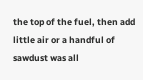the top of the fuel, then add little air or a handful of sawdust was all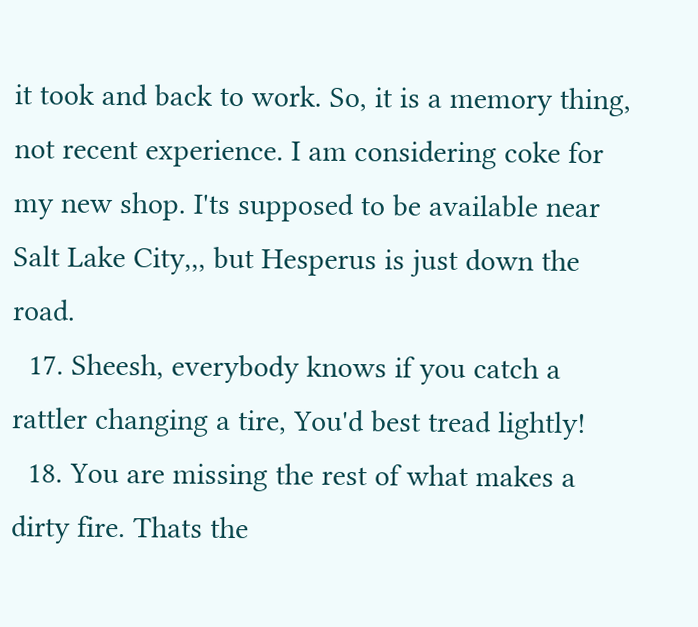it took and back to work. So, it is a memory thing, not recent experience. I am considering coke for my new shop. I'ts supposed to be available near Salt Lake City,,, but Hesperus is just down the road.
  17. Sheesh, everybody knows if you catch a rattler changing a tire, You'd best tread lightly!
  18. You are missing the rest of what makes a dirty fire. Thats the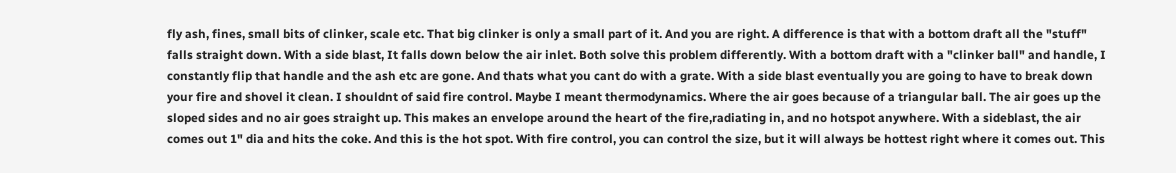fly ash, fines, small bits of clinker, scale etc. That big clinker is only a small part of it. And you are right. A difference is that with a bottom draft all the "stuff" falls straight down. With a side blast, It falls down below the air inlet. Both solve this problem differently. With a bottom draft with a "clinker ball" and handle, I constantly flip that handle and the ash etc are gone. And thats what you cant do with a grate. With a side blast eventually you are going to have to break down your fire and shovel it clean. I shouldnt of said fire control. Maybe I meant thermodynamics. Where the air goes because of a triangular ball. The air goes up the sloped sides and no air goes straight up. This makes an envelope around the heart of the fire,radiating in, and no hotspot anywhere. With a sideblast, the air comes out 1" dia and hits the coke. And this is the hot spot. With fire control, you can control the size, but it will always be hottest right where it comes out. This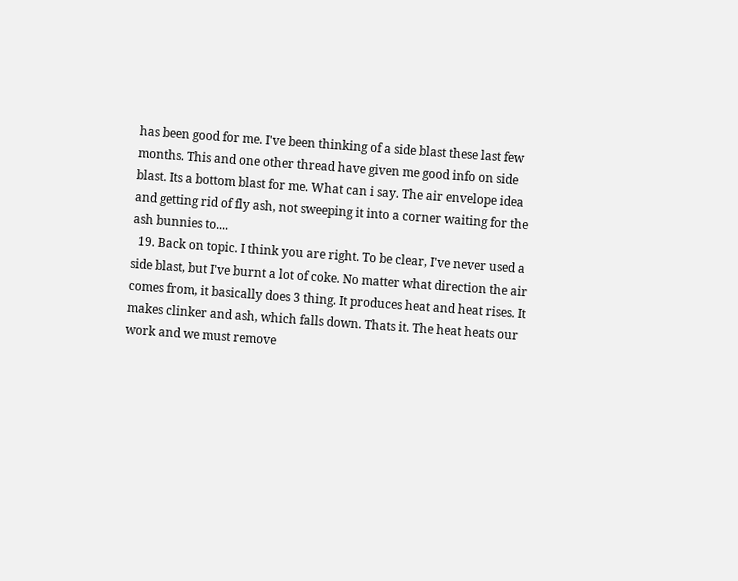has been good for me. I've been thinking of a side blast these last few months. This and one other thread have given me good info on side blast. Its a bottom blast for me. What can i say. The air envelope idea and getting rid of fly ash, not sweeping it into a corner waiting for the ash bunnies to....
  19. Back on topic. I think you are right. To be clear, I've never used a side blast, but I've burnt a lot of coke. No matter what direction the air comes from, it basically does 3 thing. It produces heat and heat rises. It makes clinker and ash, which falls down. Thats it. The heat heats our work and we must remove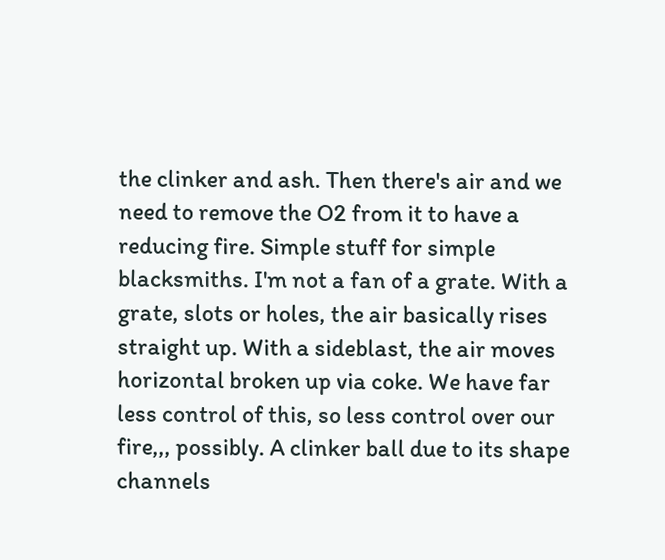the clinker and ash. Then there's air and we need to remove the O2 from it to have a reducing fire. Simple stuff for simple blacksmiths. I'm not a fan of a grate. With a grate, slots or holes, the air basically rises straight up. With a sideblast, the air moves horizontal broken up via coke. We have far less control of this, so less control over our fire,,, possibly. A clinker ball due to its shape channels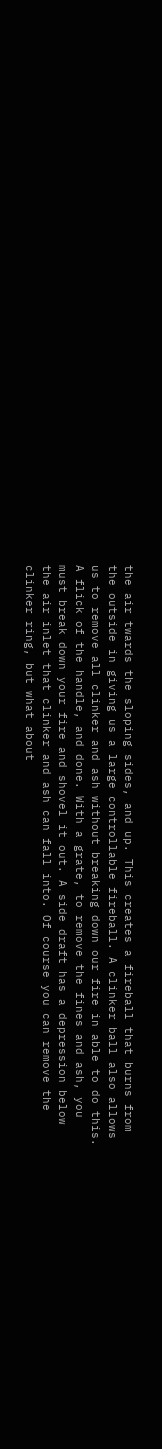the air twards the sloping sides, and up. This creates a fireball that burns from the outside in giving us a large controllable fireball. A clinker ball also allows us to remove all clinker and ash without breaking down our fire in able to do this. A flick of the handle, and done. With a grate, to remove the fines and ash, you must break down your fire and shovel it out. A side draft has a depression below the air inlet that clinker and ash can fall into. Of course you can remove the clinker ring, but what about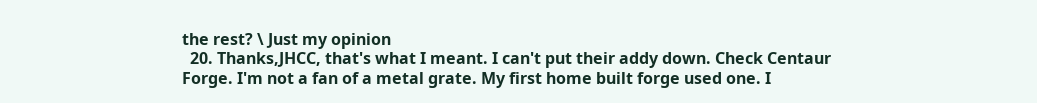the rest? \ Just my opinion
  20. Thanks,JHCC, that's what I meant. I can't put their addy down. Check Centaur Forge. I'm not a fan of a metal grate. My first home built forge used one. I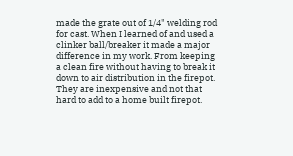made the grate out of 1/4" welding rod for cast. When I learned of and used a clinker ball/breaker it made a major difference in my work. From keeping a clean fire without having to break it down to air distribution in the firepot. They are inexpensive and not that hard to add to a home built firepot.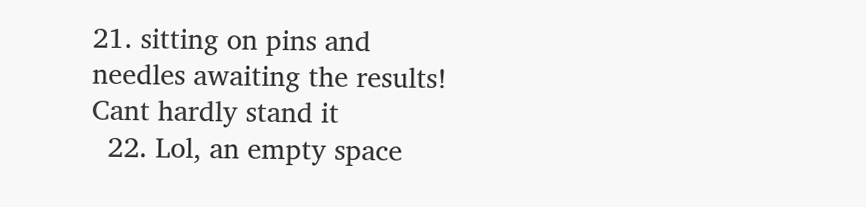21. sitting on pins and needles awaiting the results! Cant hardly stand it
  22. Lol, an empty space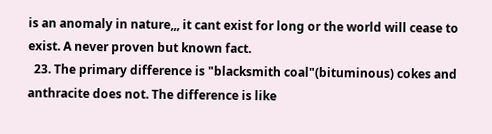is an anomaly in nature,,, it cant exist for long or the world will cease to exist. A never proven but known fact.
  23. The primary difference is "blacksmith coal"(bituminous) cokes and anthracite does not. The difference is like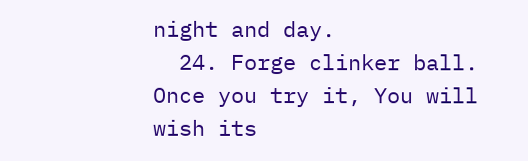night and day.
  24. Forge clinker ball. Once you try it, You will wish its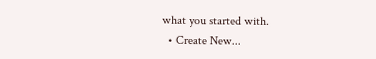what you started with.
  • Create New...